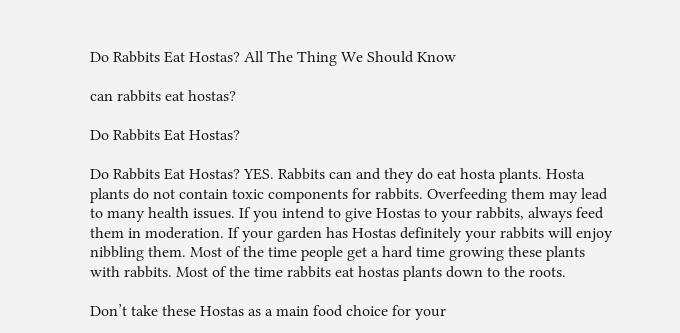Do Rabbits Eat Hostas? All The Thing We Should Know

can rabbits eat hostas?

Do Rabbits Eat Hostas?

Do Rabbits Eat Hostas? YES. Rabbits can and they do eat hosta plants. Hosta plants do not contain toxic components for rabbits. Overfeeding them may lead to many health issues. If you intend to give Hostas to your rabbits, always feed them in moderation. If your garden has Hostas definitely your rabbits will enjoy nibbling them. Most of the time people get a hard time growing these plants with rabbits. Most of the time rabbits eat hostas plants down to the roots.

Don’t take these Hostas as a main food choice for your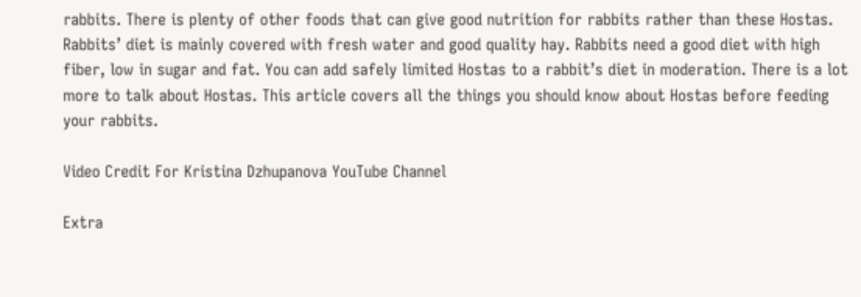rabbits. There is plenty of other foods that can give good nutrition for rabbits rather than these Hostas. Rabbits’ diet is mainly covered with fresh water and good quality hay. Rabbits need a good diet with high fiber, low in sugar and fat. You can add safely limited Hostas to a rabbit’s diet in moderation. There is a lot more to talk about Hostas. This article covers all the things you should know about Hostas before feeding your rabbits.

Video Credit For Kristina Dzhupanova YouTube Channel

Extra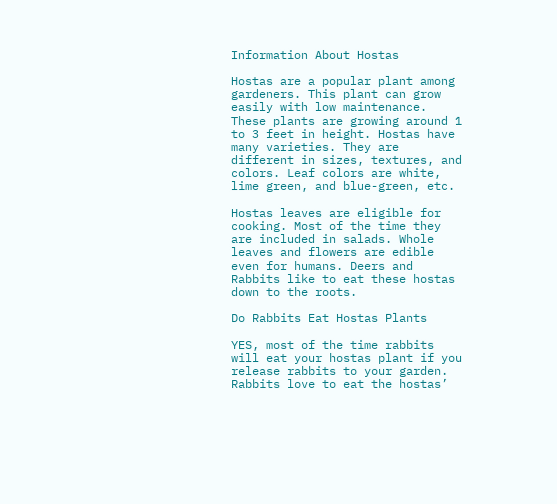Information About Hostas

Hostas are a popular plant among gardeners. This plant can grow easily with low maintenance. These plants are growing around 1 to 3 feet in height. Hostas have many varieties. They are different in sizes, textures, and colors. Leaf colors are white, lime green, and blue-green, etc.

Hostas leaves are eligible for cooking. Most of the time they are included in salads. Whole leaves and flowers are edible even for humans. Deers and Rabbits like to eat these hostas down to the roots.

Do Rabbits Eat Hostas Plants

YES, most of the time rabbits will eat your hostas plant if you release rabbits to your garden. Rabbits love to eat the hostas’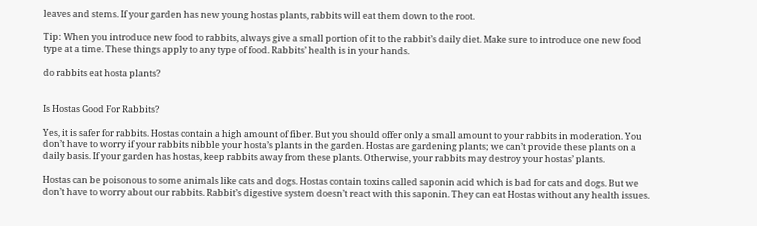leaves and stems. If your garden has new young hostas plants, rabbits will eat them down to the root.

Tip: When you introduce new food to rabbits, always give a small portion of it to the rabbit’s daily diet. Make sure to introduce one new food type at a time. These things apply to any type of food. Rabbits’ health is in your hands.

do rabbits eat hosta plants?


Is Hostas Good For Rabbits?

Yes, it is safer for rabbits. Hostas contain a high amount of fiber. But you should offer only a small amount to your rabbits in moderation. You don’t have to worry if your rabbits nibble your hosta’s plants in the garden. Hostas are gardening plants; we can’t provide these plants on a daily basis. If your garden has hostas, keep rabbits away from these plants. Otherwise, your rabbits may destroy your hostas’ plants.

Hostas can be poisonous to some animals like cats and dogs. Hostas contain toxins called saponin acid which is bad for cats and dogs. But we don’t have to worry about our rabbits. Rabbit’s digestive system doesn’t react with this saponin. They can eat Hostas without any health issues.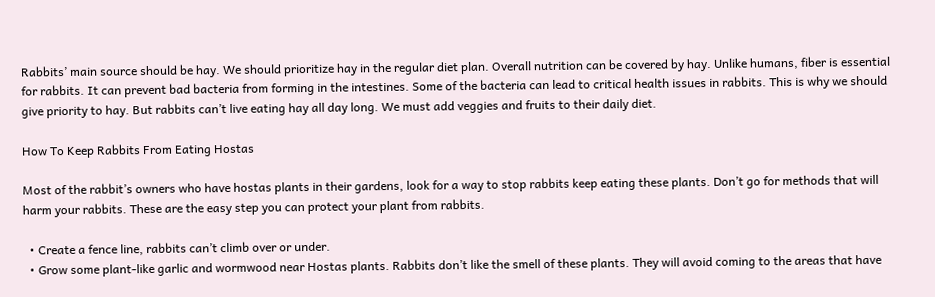Rabbits’ main source should be hay. We should prioritize hay in the regular diet plan. Overall nutrition can be covered by hay. Unlike humans, fiber is essential for rabbits. It can prevent bad bacteria from forming in the intestines. Some of the bacteria can lead to critical health issues in rabbits. This is why we should give priority to hay. But rabbits can’t live eating hay all day long. We must add veggies and fruits to their daily diet.

How To Keep Rabbits From Eating Hostas

Most of the rabbit’s owners who have hostas plants in their gardens, look for a way to stop rabbits keep eating these plants. Don’t go for methods that will harm your rabbits. These are the easy step you can protect your plant from rabbits.

  • Create a fence line, rabbits can’t climb over or under.
  • Grow some plant-like garlic and wormwood near Hostas plants. Rabbits don’t like the smell of these plants. They will avoid coming to the areas that have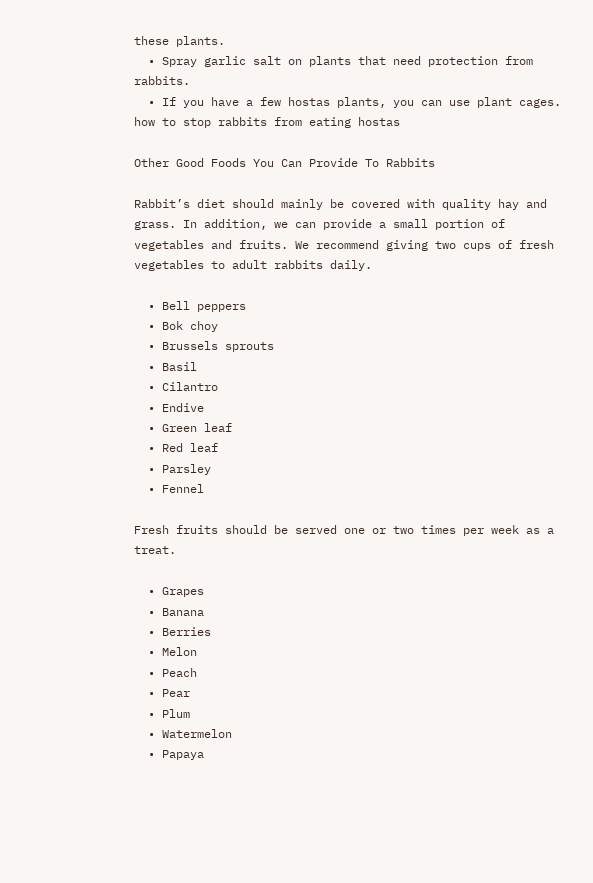these plants.
  • Spray garlic salt on plants that need protection from rabbits.
  • If you have a few hostas plants, you can use plant cages.
how to stop rabbits from eating hostas

Other Good Foods You Can Provide To Rabbits

Rabbit’s diet should mainly be covered with quality hay and grass. In addition, we can provide a small portion of vegetables and fruits. We recommend giving two cups of fresh vegetables to adult rabbits daily.

  • Bell peppers
  • Bok choy
  • Brussels sprouts
  • Basil
  • Cilantro
  • Endive
  • Green leaf
  • Red leaf
  • Parsley
  • Fennel

Fresh fruits should be served one or two times per week as a treat.

  • Grapes
  • Banana
  • Berries
  • Melon
  • Peach
  • Pear
  • Plum
  • Watermelon
  • Papaya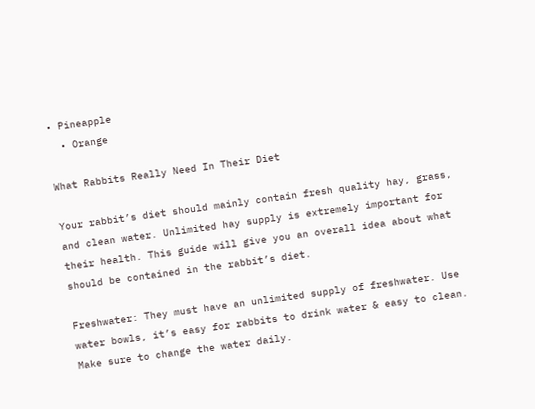• Pineapple
  • Orange

What Rabbits Really Need In Their Diet

Your rabbit’s diet should mainly contain fresh quality hay, grass, and clean water. Unlimited hay supply is extremely important for their health. This guide will give you an overall idea about what should be contained in the rabbit’s diet.

Freshwater: They must have an unlimited supply of freshwater. Use water bowls, it’s easy for rabbits to drink water & easy to clean. Make sure to change the water daily.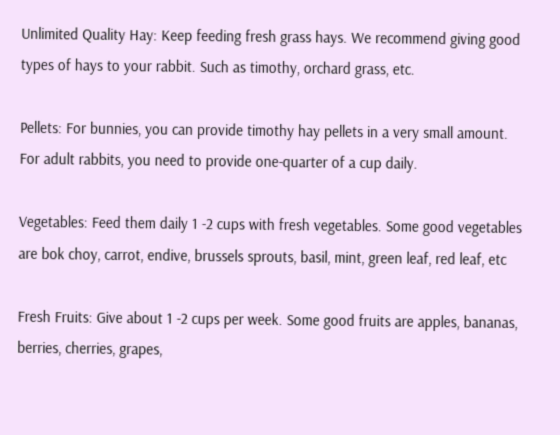Unlimited Quality Hay: Keep feeding fresh grass hays. We recommend giving good types of hays to your rabbit. Such as timothy, orchard grass, etc.

Pellets: For bunnies, you can provide timothy hay pellets in a very small amount. For adult rabbits, you need to provide one-quarter of a cup daily.

Vegetables: Feed them daily 1 -2 cups with fresh vegetables. Some good vegetables are bok choy, carrot, endive, brussels sprouts, basil, mint, green leaf, red leaf, etc

Fresh Fruits: Give about 1 -2 cups per week. Some good fruits are apples, bananas, berries, cherries, grapes,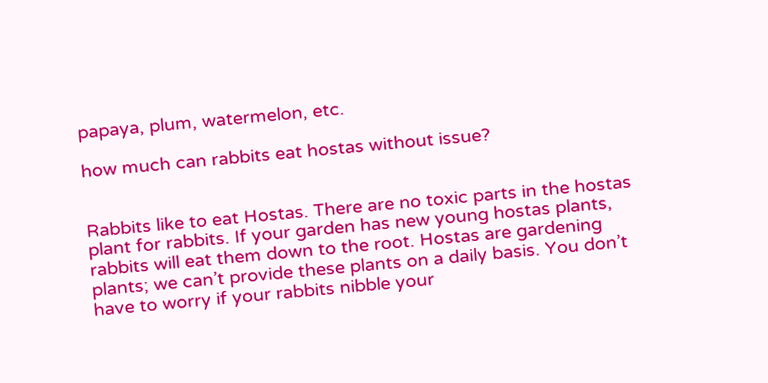papaya, plum, watermelon, etc.

how much can rabbits eat hostas without issue?


Rabbits like to eat Hostas. There are no toxic parts in the hostas plant for rabbits. If your garden has new young hostas plants, rabbits will eat them down to the root. Hostas are gardening plants; we can’t provide these plants on a daily basis. You don’t have to worry if your rabbits nibble your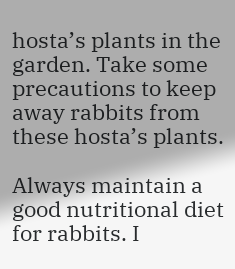hosta’s plants in the garden. Take some precautions to keep away rabbits from these hosta’s plants.

Always maintain a good nutritional diet for rabbits. I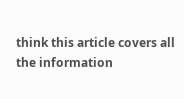think this article covers all the information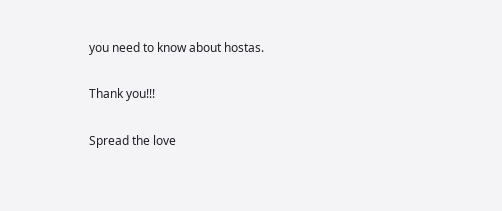you need to know about hostas.

Thank you!!!

Spread the love